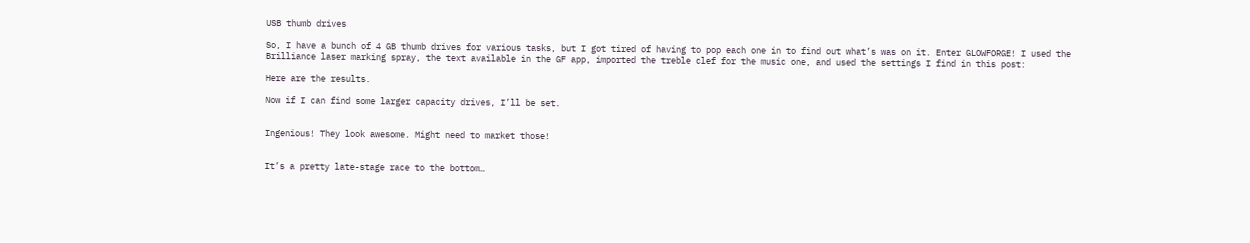USB thumb drives

So, I have a bunch of 4 GB thumb drives for various tasks, but I got tired of having to pop each one in to find out what’s was on it. Enter GLOWFORGE! I used the Brilliance laser marking spray, the text available in the GF app, imported the treble clef for the music one, and used the settings I find in this post:

Here are the results.

Now if I can find some larger capacity drives, I’ll be set.


Ingenious! They look awesome. Might need to market those!


It’s a pretty late-stage race to the bottom…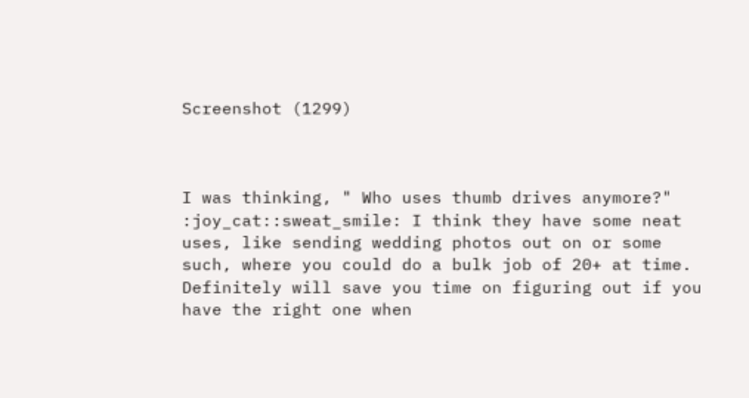Screenshot (1299)



I was thinking, " Who uses thumb drives anymore?" :joy_cat::sweat_smile: I think they have some neat uses, like sending wedding photos out on or some such, where you could do a bulk job of 20+ at time. Definitely will save you time on figuring out if you have the right one when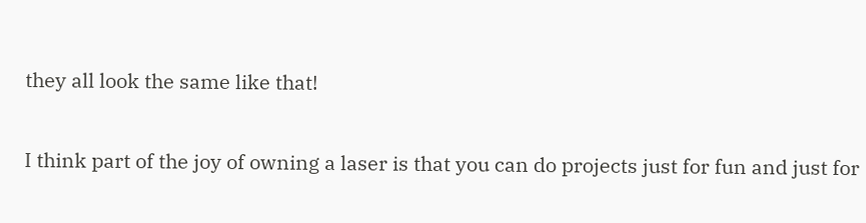they all look the same like that!

I think part of the joy of owning a laser is that you can do projects just for fun and just for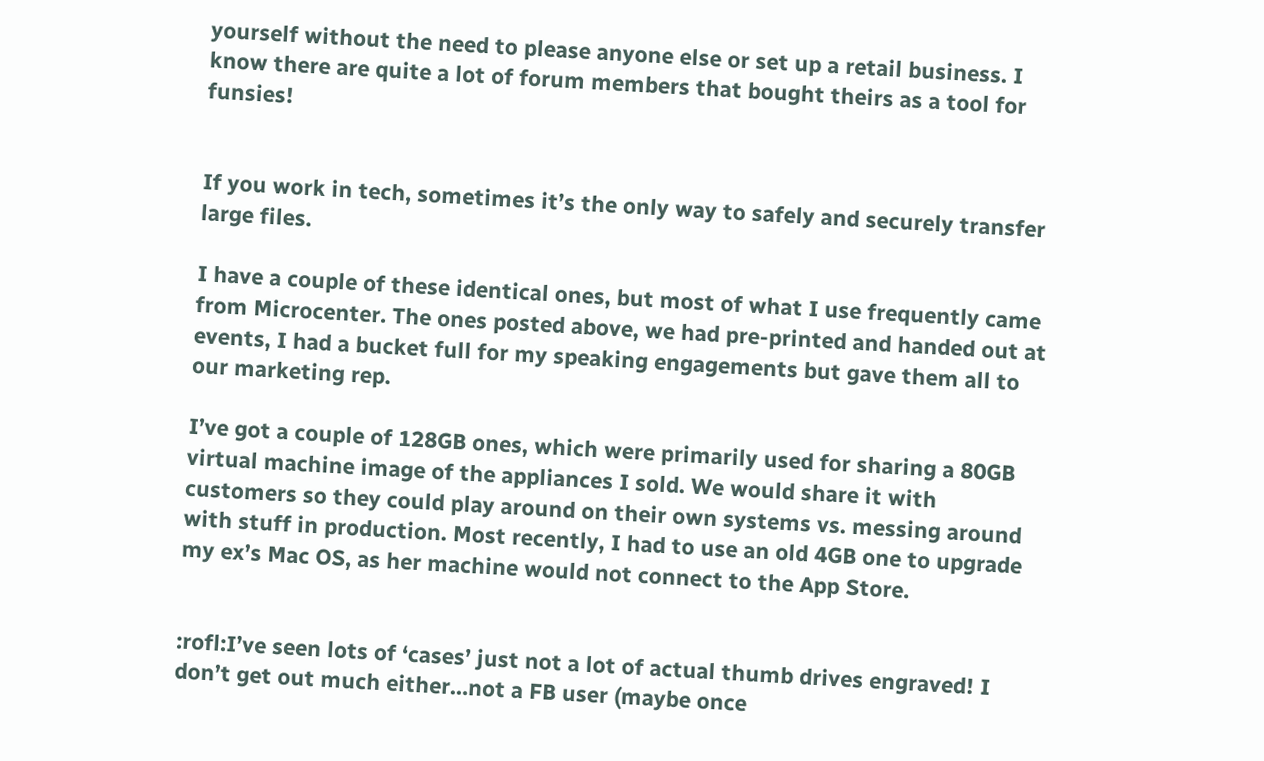yourself without the need to please anyone else or set up a retail business. I know there are quite a lot of forum members that bought theirs as a tool for funsies!


If you work in tech, sometimes it’s the only way to safely and securely transfer large files.

I have a couple of these identical ones, but most of what I use frequently came from Microcenter. The ones posted above, we had pre-printed and handed out at events, I had a bucket full for my speaking engagements but gave them all to our marketing rep.

I’ve got a couple of 128GB ones, which were primarily used for sharing a 80GB virtual machine image of the appliances I sold. We would share it with customers so they could play around on their own systems vs. messing around with stuff in production. Most recently, I had to use an old 4GB one to upgrade my ex’s Mac OS, as her machine would not connect to the App Store.


:rofl:I’ve seen lots of ‘cases’ just not a lot of actual thumb drives engraved! I don’t get out much either…not a FB user (maybe once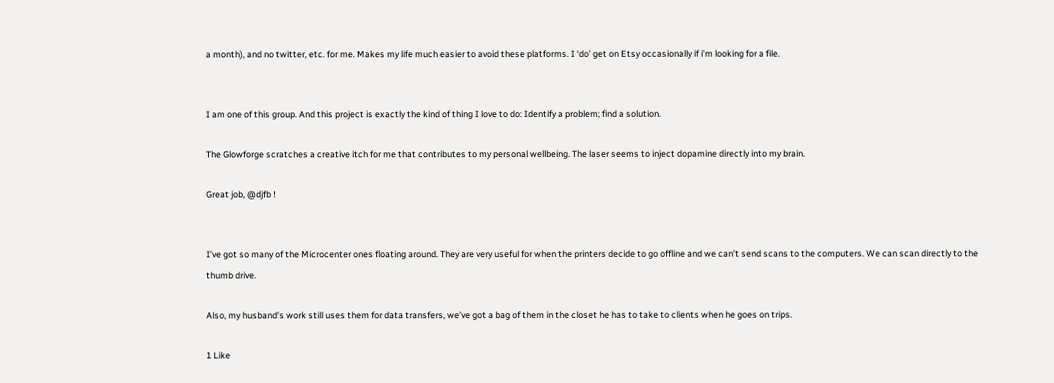a month), and no twitter, etc. for me. Makes my life much easier to avoid these platforms. I ‘do’ get on Etsy occasionally if i’m looking for a file.


I am one of this group. And this project is exactly the kind of thing I love to do: Identify a problem; find a solution.

The Glowforge scratches a creative itch for me that contributes to my personal wellbeing. The laser seems to inject dopamine directly into my brain.

Great job, @djfb !


I’ve got so many of the Microcenter ones floating around. They are very useful for when the printers decide to go offline and we can’t send scans to the computers. We can scan directly to the thumb drive.

Also, my husband’s work still uses them for data transfers, we’ve got a bag of them in the closet he has to take to clients when he goes on trips.

1 Like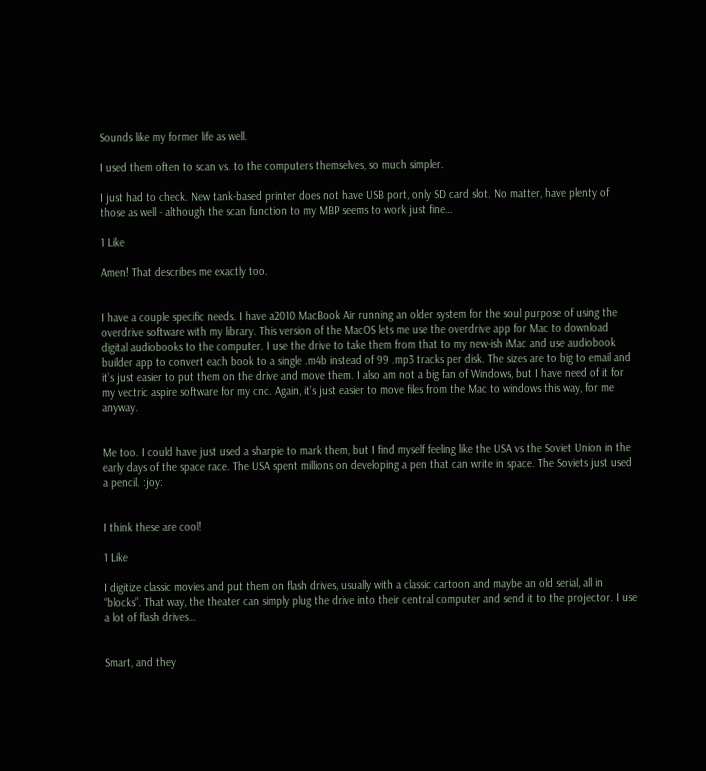Sounds like my former life as well.

I used them often to scan vs. to the computers themselves, so much simpler.

I just had to check. New tank-based printer does not have USB port, only SD card slot. No matter, have plenty of those as well - although the scan function to my MBP seems to work just fine…

1 Like

Amen! That describes me exactly too.


I have a couple specific needs. I have a2010 MacBook Air running an older system for the soul purpose of using the overdrive software with my library. This version of the MacOS lets me use the overdrive app for Mac to download digital audiobooks to the computer. I use the drive to take them from that to my new-ish iMac and use audiobook builder app to convert each book to a single .m4b instead of 99 .mp3 tracks per disk. The sizes are to big to email and it’s just easier to put them on the drive and move them. I also am not a big fan of Windows, but I have need of it for my vectric aspire software for my cnc. Again, it’s just easier to move files from the Mac to windows this way, for me anyway.


Me too. I could have just used a sharpie to mark them, but I find myself feeling like the USA vs the Soviet Union in the early days of the space race. The USA spent millions on developing a pen that can write in space. The Soviets just used a pencil. :joy:


I think these are cool!

1 Like

I digitize classic movies and put them on flash drives, usually with a classic cartoon and maybe an old serial, all in “blocks”. That way, the theater can simply plug the drive into their central computer and send it to the projector. I use a lot of flash drives…


Smart, and they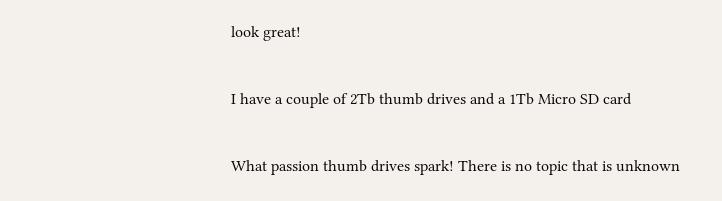look great!


I have a couple of 2Tb thumb drives and a 1Tb Micro SD card


What passion thumb drives spark! There is no topic that is unknown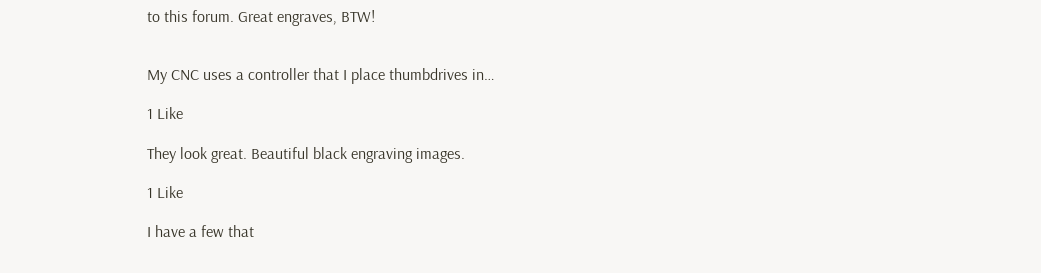to this forum. Great engraves, BTW!


My CNC uses a controller that I place thumbdrives in…

1 Like

They look great. Beautiful black engraving images.

1 Like

I have a few that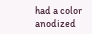had a color anodized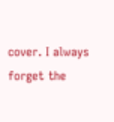cover. I always forget the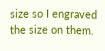size so I engraved the size on them.